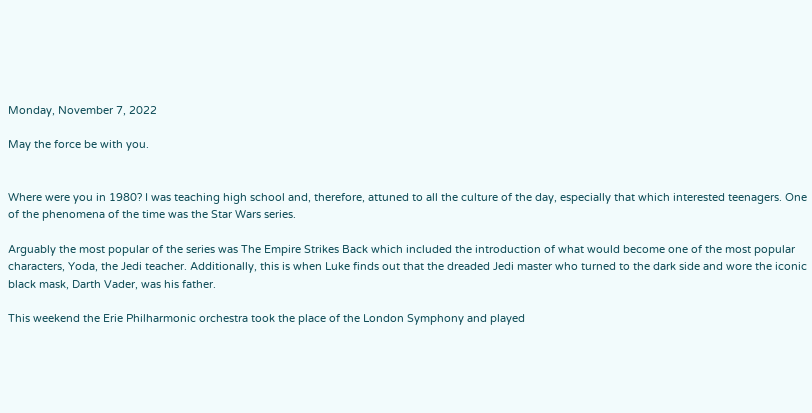Monday, November 7, 2022

May the force be with you.


Where were you in 1980? I was teaching high school and, therefore, attuned to all the culture of the day, especially that which interested teenagers. One of the phenomena of the time was the Star Wars series.

Arguably the most popular of the series was The Empire Strikes Back which included the introduction of what would become one of the most popular characters, Yoda, the Jedi teacher. Additionally, this is when Luke finds out that the dreaded Jedi master who turned to the dark side and wore the iconic black mask, Darth Vader, was his father.

This weekend the Erie Philharmonic orchestra took the place of the London Symphony and played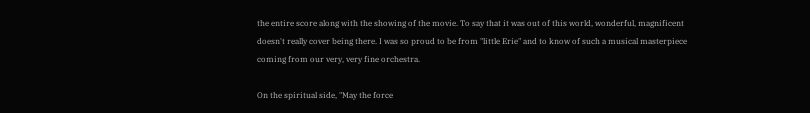the entire score along with the showing of the movie. To say that it was out of this world, wonderful, magnificent doesn't really cover being there. I was so proud to be from "little Erie" and to know of such a musical masterpiece coming from our very, very fine orchestra.

On the spiritual side, "May the force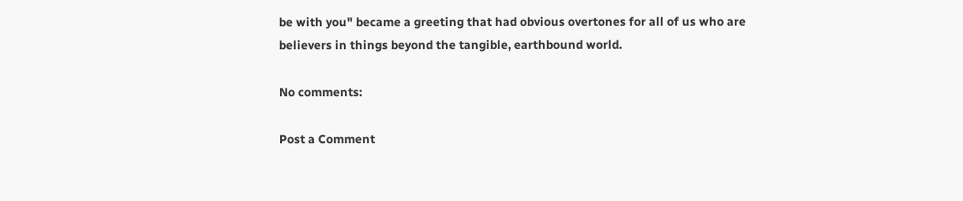be with you" became a greeting that had obvious overtones for all of us who are believers in things beyond the tangible, earthbound world.

No comments:

Post a Comment